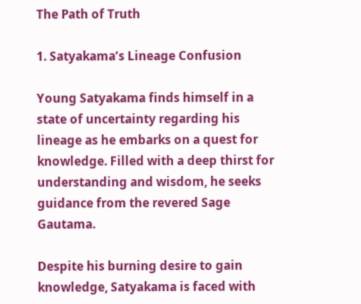The Path of Truth

1. Satyakama’s Lineage Confusion

Young Satyakama finds himself in a state of uncertainty regarding his lineage as he embarks on a quest for knowledge. Filled with a deep thirst for understanding and wisdom, he seeks guidance from the revered Sage Gautama.

Despite his burning desire to gain knowledge, Satyakama is faced with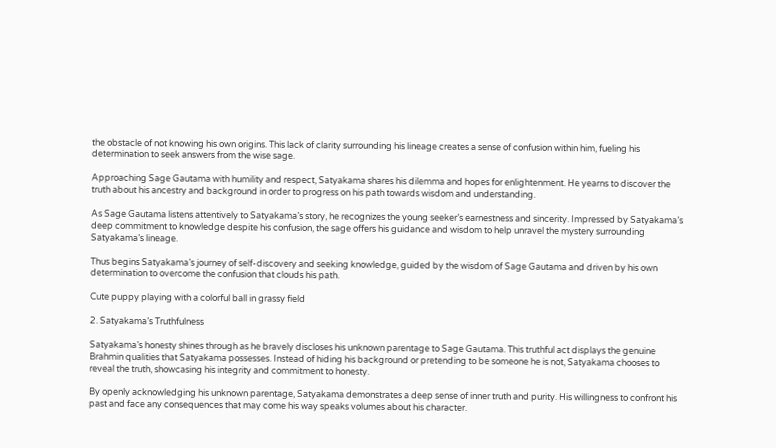the obstacle of not knowing his own origins. This lack of clarity surrounding his lineage creates a sense of confusion within him, fueling his determination to seek answers from the wise sage.

Approaching Sage Gautama with humility and respect, Satyakama shares his dilemma and hopes for enlightenment. He yearns to discover the truth about his ancestry and background in order to progress on his path towards wisdom and understanding.

As Sage Gautama listens attentively to Satyakama’s story, he recognizes the young seeker’s earnestness and sincerity. Impressed by Satyakama’s deep commitment to knowledge despite his confusion, the sage offers his guidance and wisdom to help unravel the mystery surrounding Satyakama’s lineage.

Thus begins Satyakama’s journey of self-discovery and seeking knowledge, guided by the wisdom of Sage Gautama and driven by his own determination to overcome the confusion that clouds his path.

Cute puppy playing with a colorful ball in grassy field

2. Satyakama’s Truthfulness

Satyakama’s honesty shines through as he bravely discloses his unknown parentage to Sage Gautama. This truthful act displays the genuine Brahmin qualities that Satyakama possesses. Instead of hiding his background or pretending to be someone he is not, Satyakama chooses to reveal the truth, showcasing his integrity and commitment to honesty.

By openly acknowledging his unknown parentage, Satyakama demonstrates a deep sense of inner truth and purity. His willingness to confront his past and face any consequences that may come his way speaks volumes about his character.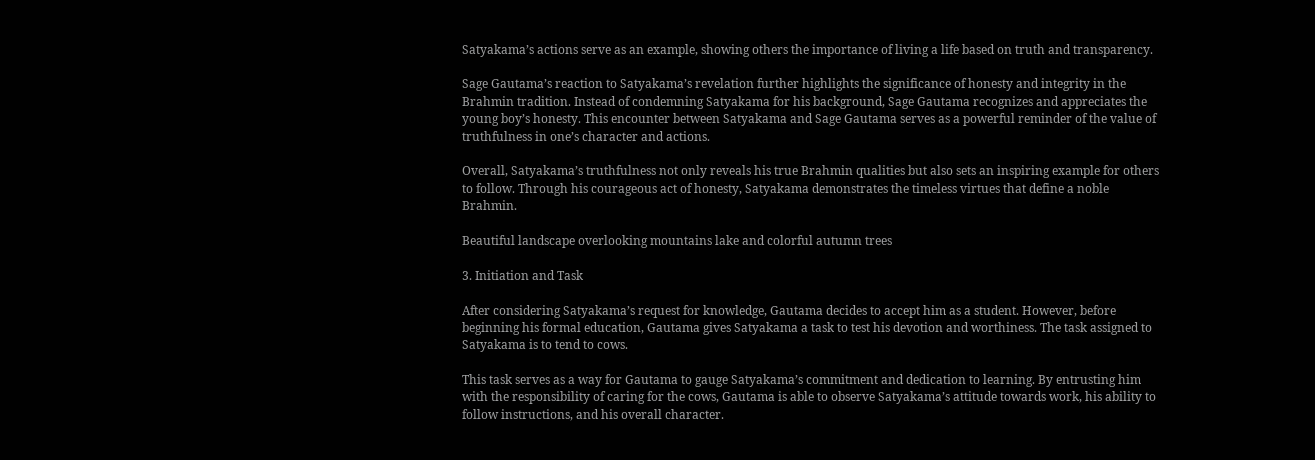Satyakama’s actions serve as an example, showing others the importance of living a life based on truth and transparency.

Sage Gautama’s reaction to Satyakama’s revelation further highlights the significance of honesty and integrity in the Brahmin tradition. Instead of condemning Satyakama for his background, Sage Gautama recognizes and appreciates the young boy’s honesty. This encounter between Satyakama and Sage Gautama serves as a powerful reminder of the value of truthfulness in one’s character and actions.

Overall, Satyakama’s truthfulness not only reveals his true Brahmin qualities but also sets an inspiring example for others to follow. Through his courageous act of honesty, Satyakama demonstrates the timeless virtues that define a noble Brahmin.

Beautiful landscape overlooking mountains lake and colorful autumn trees

3. Initiation and Task

After considering Satyakama’s request for knowledge, Gautama decides to accept him as a student. However, before beginning his formal education, Gautama gives Satyakama a task to test his devotion and worthiness. The task assigned to Satyakama is to tend to cows.

This task serves as a way for Gautama to gauge Satyakama’s commitment and dedication to learning. By entrusting him with the responsibility of caring for the cows, Gautama is able to observe Satyakama’s attitude towards work, his ability to follow instructions, and his overall character.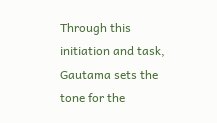Through this initiation and task, Gautama sets the tone for the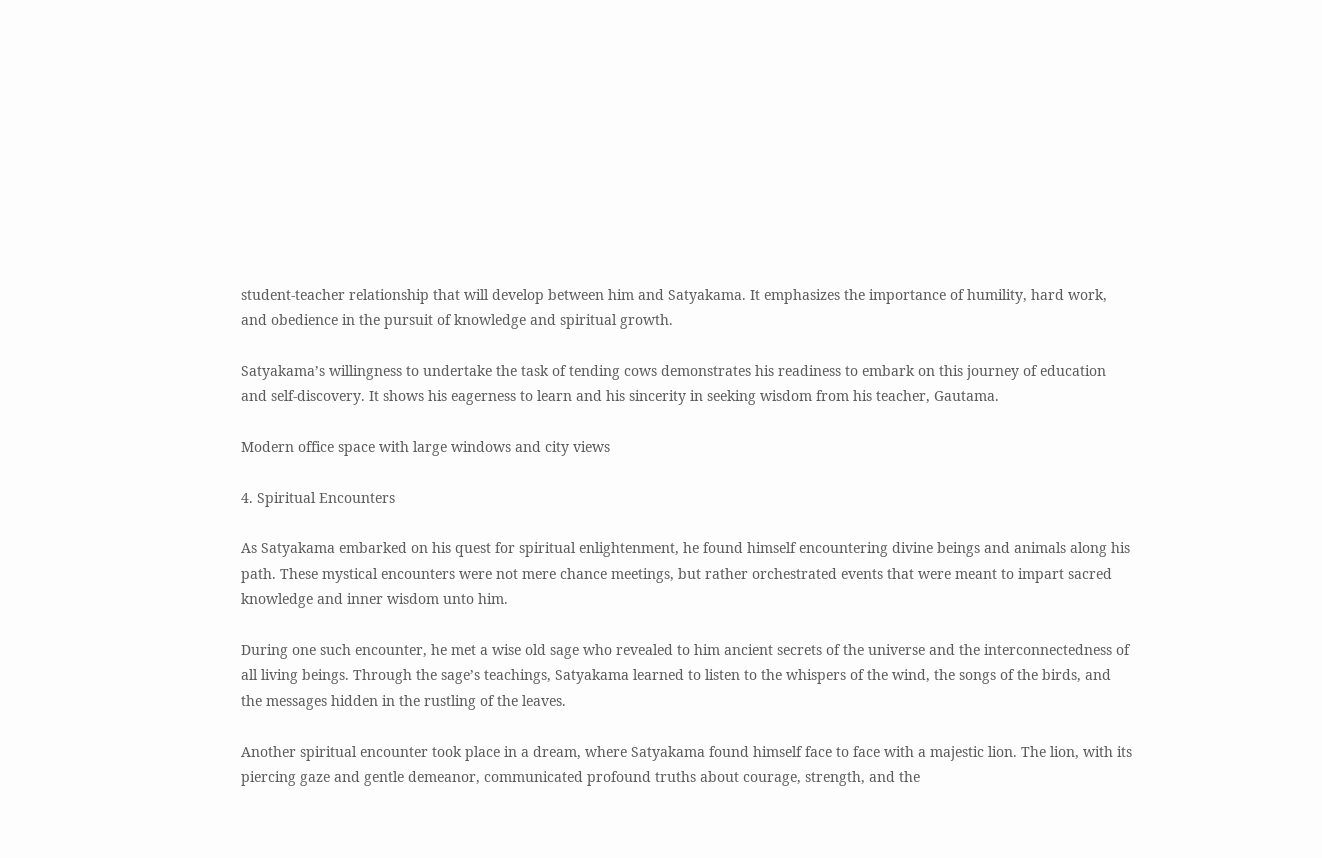student-teacher relationship that will develop between him and Satyakama. It emphasizes the importance of humility, hard work, and obedience in the pursuit of knowledge and spiritual growth.

Satyakama’s willingness to undertake the task of tending cows demonstrates his readiness to embark on this journey of education and self-discovery. It shows his eagerness to learn and his sincerity in seeking wisdom from his teacher, Gautama.

Modern office space with large windows and city views

4. Spiritual Encounters

As Satyakama embarked on his quest for spiritual enlightenment, he found himself encountering divine beings and animals along his path. These mystical encounters were not mere chance meetings, but rather orchestrated events that were meant to impart sacred knowledge and inner wisdom unto him.

During one such encounter, he met a wise old sage who revealed to him ancient secrets of the universe and the interconnectedness of all living beings. Through the sage’s teachings, Satyakama learned to listen to the whispers of the wind, the songs of the birds, and the messages hidden in the rustling of the leaves.

Another spiritual encounter took place in a dream, where Satyakama found himself face to face with a majestic lion. The lion, with its piercing gaze and gentle demeanor, communicated profound truths about courage, strength, and the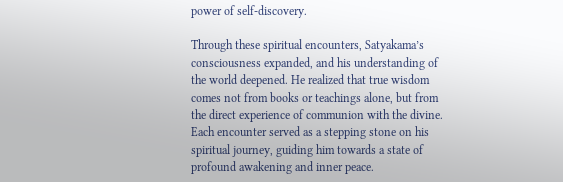power of self-discovery.

Through these spiritual encounters, Satyakama’s consciousness expanded, and his understanding of the world deepened. He realized that true wisdom comes not from books or teachings alone, but from the direct experience of communion with the divine. Each encounter served as a stepping stone on his spiritual journey, guiding him towards a state of profound awakening and inner peace.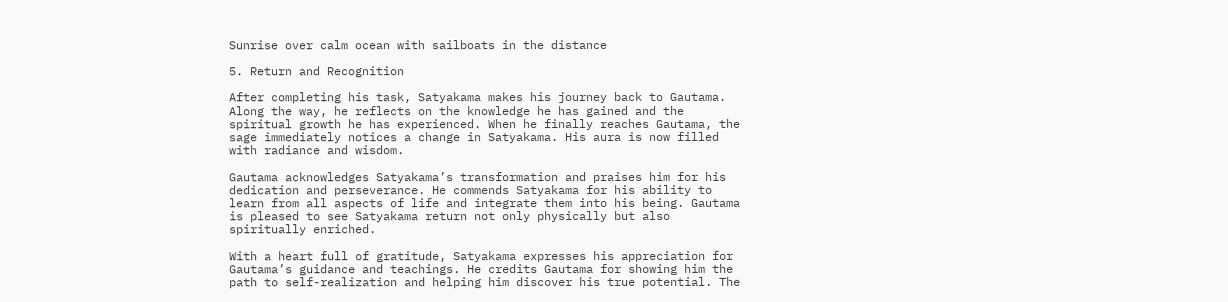Sunrise over calm ocean with sailboats in the distance

5. Return and Recognition

After completing his task, Satyakama makes his journey back to Gautama. Along the way, he reflects on the knowledge he has gained and the spiritual growth he has experienced. When he finally reaches Gautama, the sage immediately notices a change in Satyakama. His aura is now filled with radiance and wisdom.

Gautama acknowledges Satyakama’s transformation and praises him for his dedication and perseverance. He commends Satyakama for his ability to learn from all aspects of life and integrate them into his being. Gautama is pleased to see Satyakama return not only physically but also spiritually enriched.

With a heart full of gratitude, Satyakama expresses his appreciation for Gautama’s guidance and teachings. He credits Gautama for showing him the path to self-realization and helping him discover his true potential. The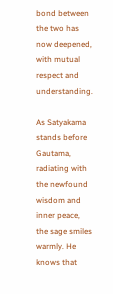bond between the two has now deepened, with mutual respect and understanding.

As Satyakama stands before Gautama, radiating with the newfound wisdom and inner peace, the sage smiles warmly. He knows that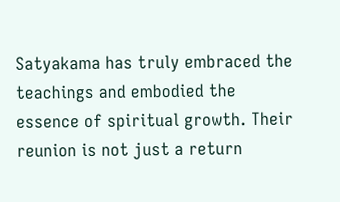Satyakama has truly embraced the teachings and embodied the essence of spiritual growth. Their reunion is not just a return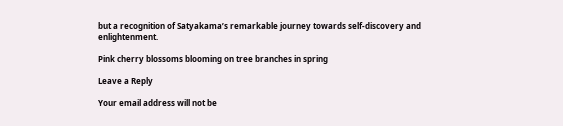but a recognition of Satyakama’s remarkable journey towards self-discovery and enlightenment.

Pink cherry blossoms blooming on tree branches in spring

Leave a Reply

Your email address will not be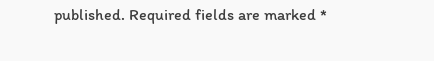published. Required fields are marked *